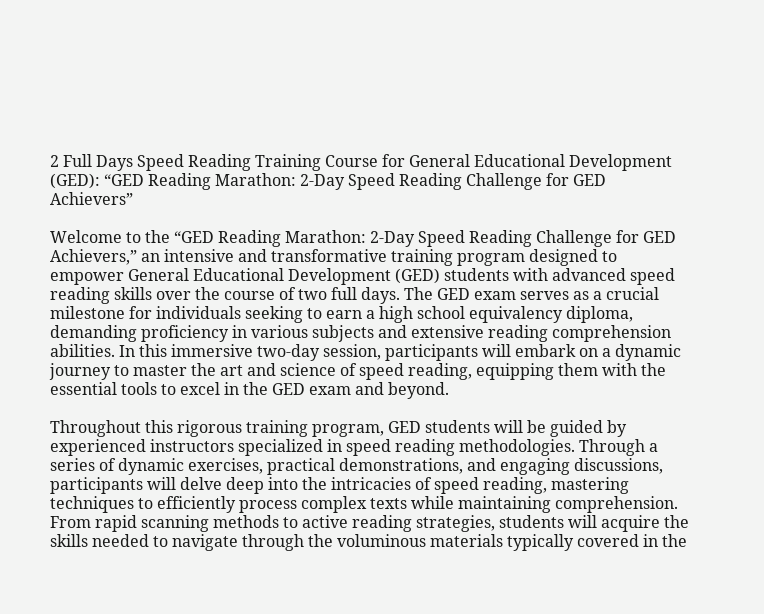2 Full Days Speed Reading Training Course for General Educational Development (GED): “GED Reading Marathon: 2-Day Speed Reading Challenge for GED Achievers”

Welcome to the “GED Reading Marathon: 2-Day Speed Reading Challenge for GED Achievers,” an intensive and transformative training program designed to empower General Educational Development (GED) students with advanced speed reading skills over the course of two full days. The GED exam serves as a crucial milestone for individuals seeking to earn a high school equivalency diploma, demanding proficiency in various subjects and extensive reading comprehension abilities. In this immersive two-day session, participants will embark on a dynamic journey to master the art and science of speed reading, equipping them with the essential tools to excel in the GED exam and beyond.

Throughout this rigorous training program, GED students will be guided by experienced instructors specialized in speed reading methodologies. Through a series of dynamic exercises, practical demonstrations, and engaging discussions, participants will delve deep into the intricacies of speed reading, mastering techniques to efficiently process complex texts while maintaining comprehension. From rapid scanning methods to active reading strategies, students will acquire the skills needed to navigate through the voluminous materials typically covered in the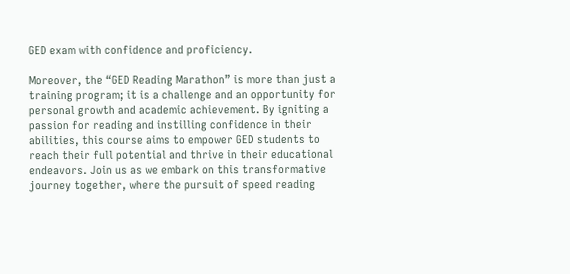GED exam with confidence and proficiency.

Moreover, the “GED Reading Marathon” is more than just a training program; it is a challenge and an opportunity for personal growth and academic achievement. By igniting a passion for reading and instilling confidence in their abilities, this course aims to empower GED students to reach their full potential and thrive in their educational endeavors. Join us as we embark on this transformative journey together, where the pursuit of speed reading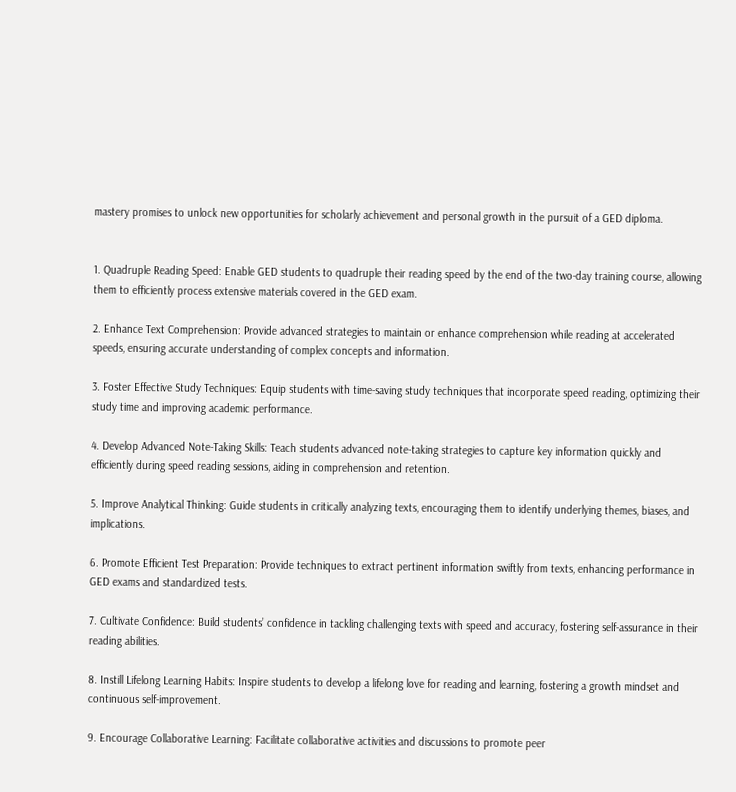mastery promises to unlock new opportunities for scholarly achievement and personal growth in the pursuit of a GED diploma.


1. Quadruple Reading Speed: Enable GED students to quadruple their reading speed by the end of the two-day training course, allowing them to efficiently process extensive materials covered in the GED exam.

2. Enhance Text Comprehension: Provide advanced strategies to maintain or enhance comprehension while reading at accelerated speeds, ensuring accurate understanding of complex concepts and information.

3. Foster Effective Study Techniques: Equip students with time-saving study techniques that incorporate speed reading, optimizing their study time and improving academic performance.

4. Develop Advanced Note-Taking Skills: Teach students advanced note-taking strategies to capture key information quickly and efficiently during speed reading sessions, aiding in comprehension and retention.

5. Improve Analytical Thinking: Guide students in critically analyzing texts, encouraging them to identify underlying themes, biases, and implications.

6. Promote Efficient Test Preparation: Provide techniques to extract pertinent information swiftly from texts, enhancing performance in GED exams and standardized tests.

7. Cultivate Confidence: Build students’ confidence in tackling challenging texts with speed and accuracy, fostering self-assurance in their reading abilities.

8. Instill Lifelong Learning Habits: Inspire students to develop a lifelong love for reading and learning, fostering a growth mindset and continuous self-improvement.

9. Encourage Collaborative Learning: Facilitate collaborative activities and discussions to promote peer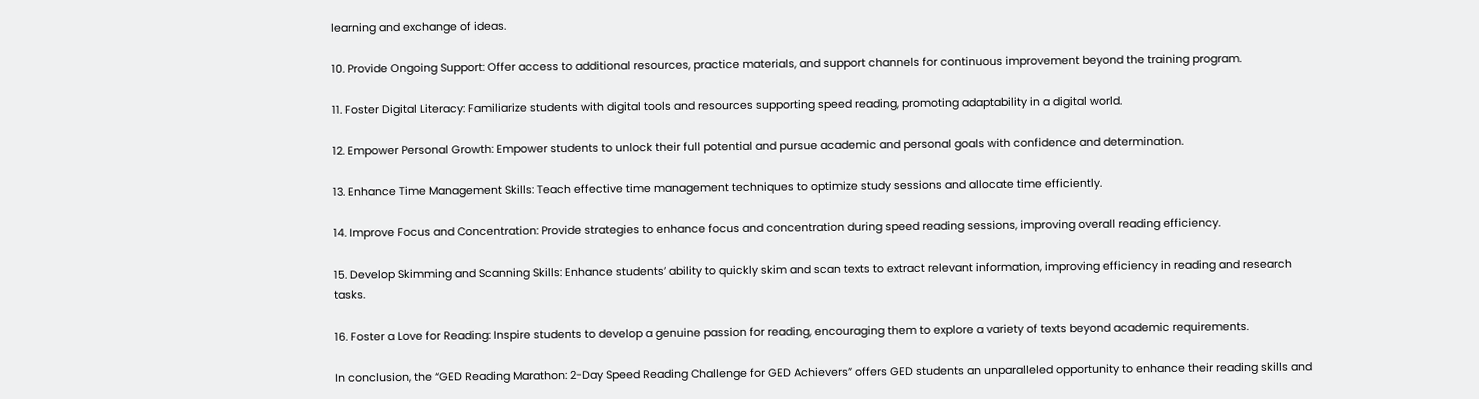learning and exchange of ideas.

10. Provide Ongoing Support: Offer access to additional resources, practice materials, and support channels for continuous improvement beyond the training program.

11. Foster Digital Literacy: Familiarize students with digital tools and resources supporting speed reading, promoting adaptability in a digital world.

12. Empower Personal Growth: Empower students to unlock their full potential and pursue academic and personal goals with confidence and determination.

13. Enhance Time Management Skills: Teach effective time management techniques to optimize study sessions and allocate time efficiently.

14. Improve Focus and Concentration: Provide strategies to enhance focus and concentration during speed reading sessions, improving overall reading efficiency.

15. Develop Skimming and Scanning Skills: Enhance students’ ability to quickly skim and scan texts to extract relevant information, improving efficiency in reading and research tasks.

16. Foster a Love for Reading: Inspire students to develop a genuine passion for reading, encouraging them to explore a variety of texts beyond academic requirements.

In conclusion, the “GED Reading Marathon: 2-Day Speed Reading Challenge for GED Achievers” offers GED students an unparalleled opportunity to enhance their reading skills and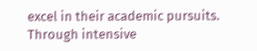excel in their academic pursuits. Through intensive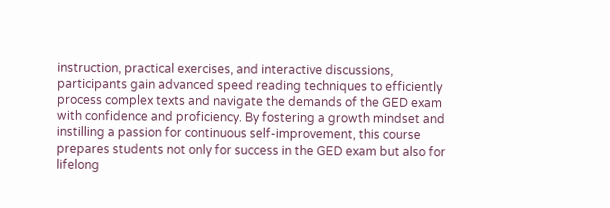instruction, practical exercises, and interactive discussions, participants gain advanced speed reading techniques to efficiently process complex texts and navigate the demands of the GED exam with confidence and proficiency. By fostering a growth mindset and instilling a passion for continuous self-improvement, this course prepares students not only for success in the GED exam but also for lifelong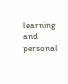learning and personal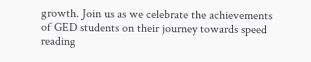growth. Join us as we celebrate the achievements of GED students on their journey towards speed reading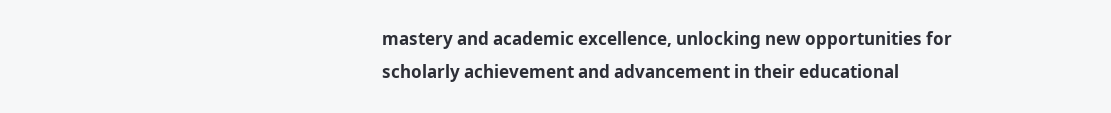mastery and academic excellence, unlocking new opportunities for scholarly achievement and advancement in their educational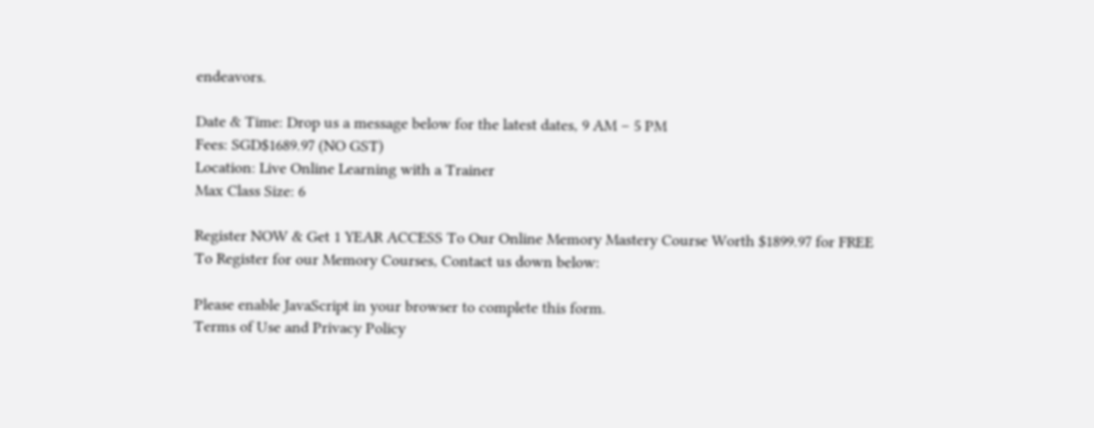endeavors.

Date & Time: Drop us a message below for the latest dates, 9 AM – 5 PM
Fees: SGD$1689.97 (NO GST)
Location: Live Online Learning with a Trainer
Max Class Size: 6

Register NOW & Get 1 YEAR ACCESS To Our Online Memory Mastery Course Worth $1899.97 for FREE
To Register for our Memory Courses, Contact us down below:

Please enable JavaScript in your browser to complete this form.
Terms of Use and Privacy Policy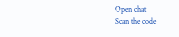Open chat
Scan the code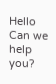Hello
Can we help you?